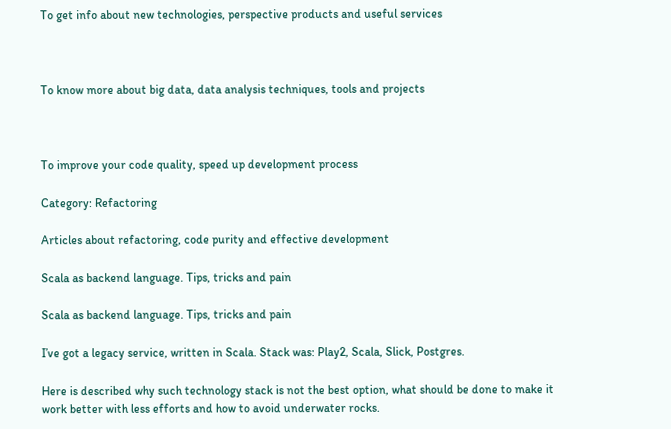To get info about new technologies, perspective products and useful services



To know more about big data, data analysis techniques, tools and projects



To improve your code quality, speed up development process

Category: Refactoring

Articles about refactoring, code purity and effective development

Scala as backend language. Tips, tricks and pain

Scala as backend language. Tips, tricks and pain

I’ve got a legacy service, written in Scala. Stack was: Play2, Scala, Slick, Postgres.

Here is described why such technology stack is not the best option, what should be done to make it work better with less efforts and how to avoid underwater rocks.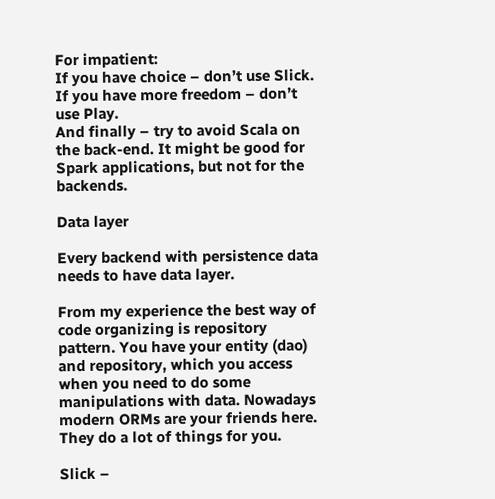For impatient:
If you have choice – don’t use Slick.
If you have more freedom – don’t use Play.
And finally – try to avoid Scala on the back-end. It might be good for Spark applications, but not for the backends.

Data layer

Every backend with persistence data needs to have data layer.

From my experience the best way of code organizing is repository pattern. You have your entity (dao) and repository, which you access when you need to do some manipulations with data. Nowadays modern ORMs are your friends here. They do a lot of things for you.

Slick –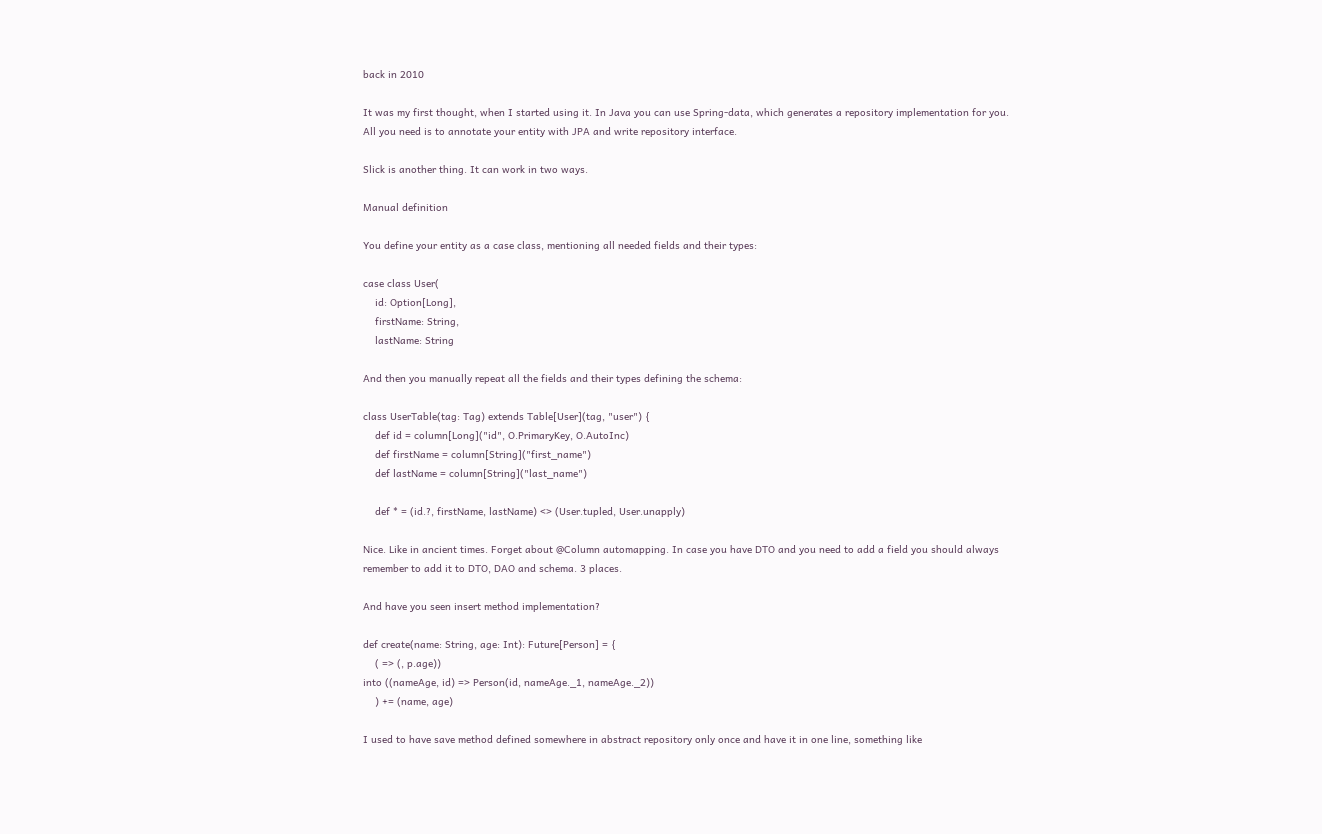back in 2010

It was my first thought, when I started using it. In Java you can use Spring-data, which generates a repository implementation for you. All you need is to annotate your entity with JPA and write repository interface.

Slick is another thing. It can work in two ways.

Manual definition

You define your entity as a case class, mentioning all needed fields and their types:

case class User(
    id: Option[Long],
    firstName: String,
    lastName: String

And then you manually repeat all the fields and their types defining the schema:

class UserTable(tag: Tag) extends Table[User](tag, "user") {
    def id = column[Long]("id", O.PrimaryKey, O.AutoInc)
    def firstName = column[String]("first_name")
    def lastName = column[String]("last_name")

    def * = (id.?, firstName, lastName) <> (User.tupled, User.unapply)

Nice. Like in ancient times. Forget about @Column automapping. In case you have DTO and you need to add a field you should always remember to add it to DTO, DAO and schema. 3 places.

And have you seen insert method implementation?

def create(name: String, age: Int): Future[Person] = {
    ( => (, p.age))
into ((nameAge, id) => Person(id, nameAge._1, nameAge._2))
    ) += (name, age)

I used to have save method defined somewhere in abstract repository only once and have it in one line, something like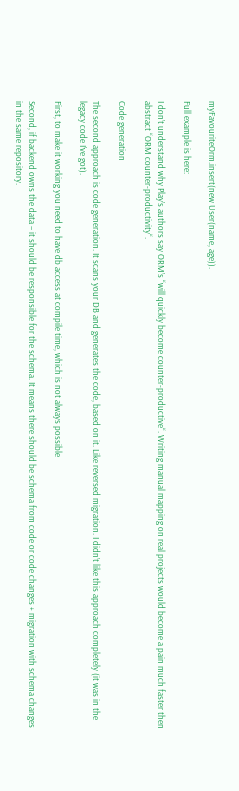myFavouriteOrm.insert(new User(name, age)).

Full example is here:

I don’t understand why Play’s authors say ORM’s “will quickly become counter-productive“. Writing manual mapping on real projects would become a pain much faster then abstract “ORM counter-productivity“.

Code generation

The second approach is code generation. It scans your DB and generates the code, based on it. Like reversed migration. I didn’t like this approach completely (it was in the legacy code I’ve got).

First, to make it working you need to have db access at compile time, which is not always possible

Second, if backend owns the data – it should be responsible for the schema. It means there should be schema from code or code changes + migration with schema changes in the same repository.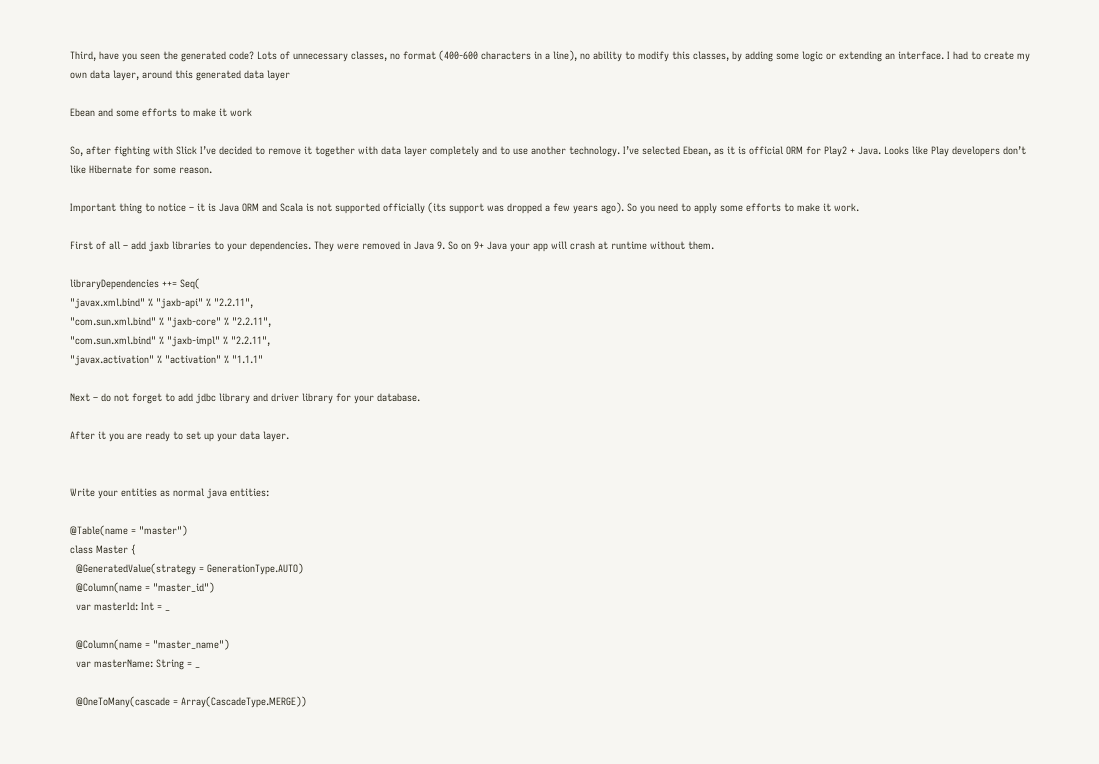Third, have you seen the generated code? Lots of unnecessary classes, no format (400-600 characters in a line), no ability to modify this classes, by adding some logic or extending an interface. I had to create my own data layer, around this generated data layer

Ebean and some efforts to make it work

So, after fighting with Slick I’ve decided to remove it together with data layer completely and to use another technology. I’ve selected Ebean, as it is official ORM for Play2 + Java. Looks like Play developers don’t like Hibernate for some reason.

Important thing to notice – it is Java ORM and Scala is not supported officially (its support was dropped a few years ago). So you need to apply some efforts to make it work.

First of all – add jaxb libraries to your dependencies. They were removed in Java 9. So on 9+ Java your app will crash at runtime without them.

libraryDependencies ++= Seq(
"javax.xml.bind" % "jaxb-api" % "2.2.11",
"com.sun.xml.bind" % "jaxb-core" % "2.2.11",
"com.sun.xml.bind" % "jaxb-impl" % "2.2.11",
"javax.activation" % "activation" % "1.1.1"

Next – do not forget to add jdbc library and driver library for your database.

After it you are ready to set up your data layer.


Write your entities as normal java entities:

@Table(name = "master")
class Master {
  @GeneratedValue(strategy = GenerationType.AUTO)
  @Column(name = "master_id")
  var masterId: Int = _

  @Column(name = "master_name")
  var masterName: String = _

  @OneToMany(cascade = Array(CascadeType.MERGE))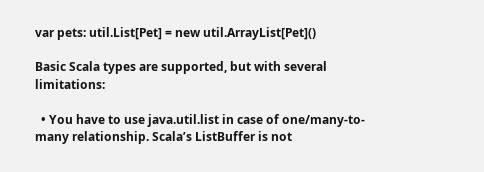var pets: util.List[Pet] = new util.ArrayList[Pet]()

Basic Scala types are supported, but with several limitations:

  • You have to use java.util.list in case of one/many-to-many relationship. Scala’s ListBuffer is not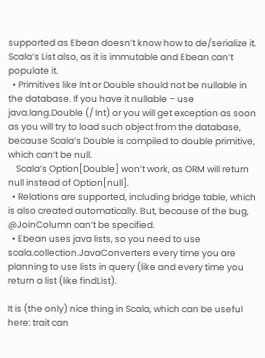supported as Ebean doesn’t know how to de/serialize it. Scala’s List also, as it is immutable and Ebean can’t populate it.
  • Primitives like Int or Double should not be nullable in the database. If you have it nullable – use java.lang.Double (/ Int) or you will get exception as soon as you will try to load such object from the database, because Scala’s Double is compiled to double primitive, which can’t be null.
    Scala’s Option[Double] won’t work, as ORM will return null instead of Option[null].
  • Relations are supported, including bridge table, which is also created automatically. But, because of the bug, @JoinColumn can’t be specified.
  • Ebean uses java lists, so you need to use scala.collection.JavaConverters every time you are planning to use lists in query (like and every time you return a list (like findList).

It is (the only) nice thing in Scala, which can be useful here: trait can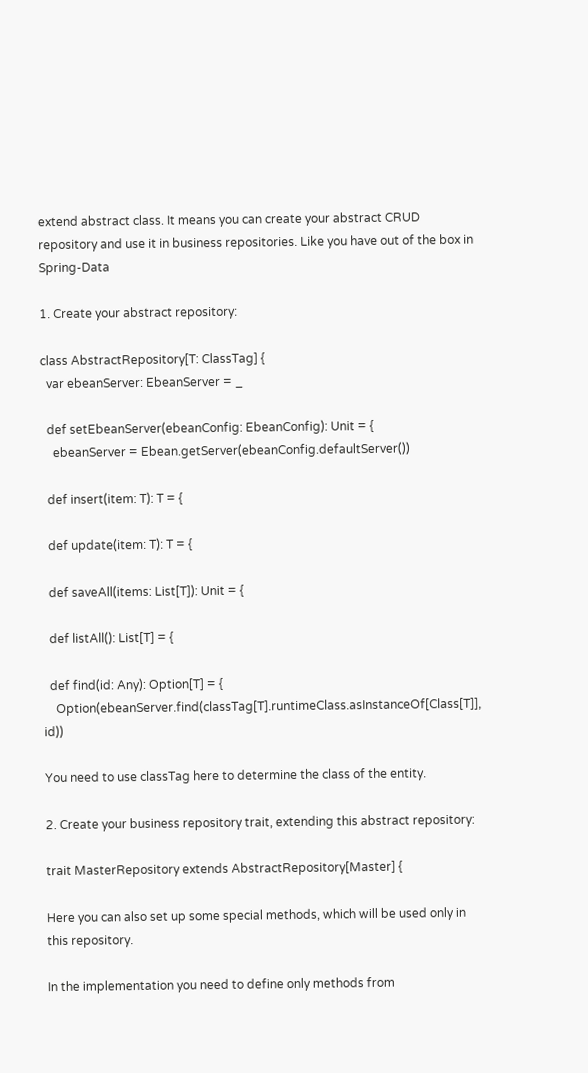extend abstract class. It means you can create your abstract CRUD repository and use it in business repositories. Like you have out of the box in Spring-Data

1. Create your abstract repository:

class AbstractRepository[T: ClassTag] {
  var ebeanServer: EbeanServer = _

  def setEbeanServer(ebeanConfig: EbeanConfig): Unit = {
    ebeanServer = Ebean.getServer(ebeanConfig.defaultServer())

  def insert(item: T): T = {

  def update(item: T): T = {

  def saveAll(items: List[T]): Unit = {

  def listAll(): List[T] = {

  def find(id: Any): Option[T] = {
    Option(ebeanServer.find(classTag[T].runtimeClass.asInstanceOf[Class[T]], id))

You need to use classTag here to determine the class of the entity.

2. Create your business repository trait, extending this abstract repository:

trait MasterRepository extends AbstractRepository[Master] {

Here you can also set up some special methods, which will be used only in this repository.

In the implementation you need to define only methods from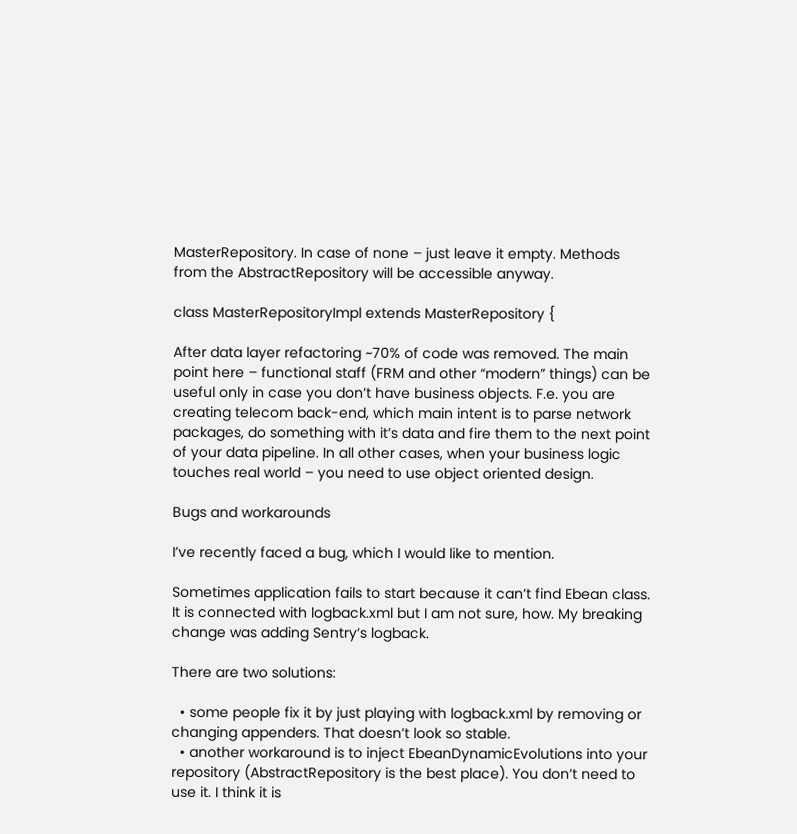MasterRepository. In case of none – just leave it empty. Methods from the AbstractRepository will be accessible anyway.

class MasterRepositoryImpl extends MasterRepository {

After data layer refactoring ~70% of code was removed. The main point here – functional staff (FRM and other “modern” things) can be useful only in case you don’t have business objects. F.e. you are creating telecom back-end, which main intent is to parse network packages, do something with it’s data and fire them to the next point of your data pipeline. In all other cases, when your business logic touches real world – you need to use object oriented design.

Bugs and workarounds

I’ve recently faced a bug, which I would like to mention.

Sometimes application fails to start because it can’t find Ebean class. It is connected with logback.xml but I am not sure, how. My breaking change was adding Sentry‘s logback.

There are two solutions:

  • some people fix it by just playing with logback.xml by removing or changing appenders. That doesn’t look so stable.
  • another workaround is to inject EbeanDynamicEvolutions into your repository (AbstractRepository is the best place). You don’t need to use it. I think it is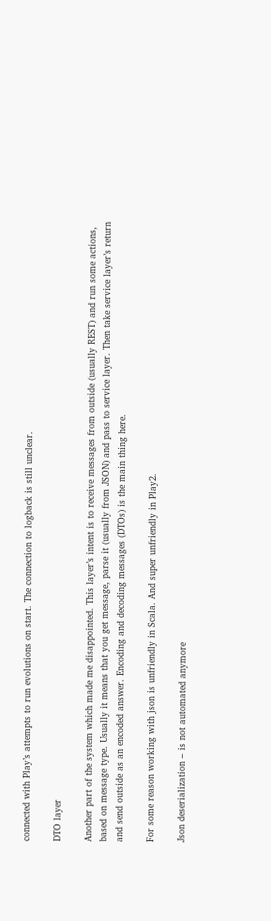connected with Play’s attempts to run evolutions on start. The connection to logback is still unclear.

DTO layer

Another part of the system which made me disappointed. This layer’s intent is to receive messages from outside (usually REST) and run some actions, based on message type. Usually it means that you get message, parse it (usually from JSON) and pass to service layer. Then take service layer’s return and send outside as an encoded answer. Encoding and decoding messages (DTOs) is the main thing here.

For some reason working with json is unfriendly in Scala. And super unfriendly in Play2.

Json deserialization – is not automated anymore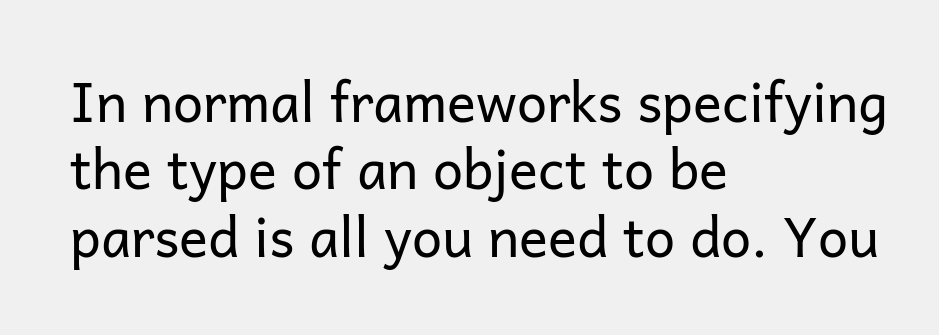In normal frameworks specifying the type of an object to be parsed is all you need to do. You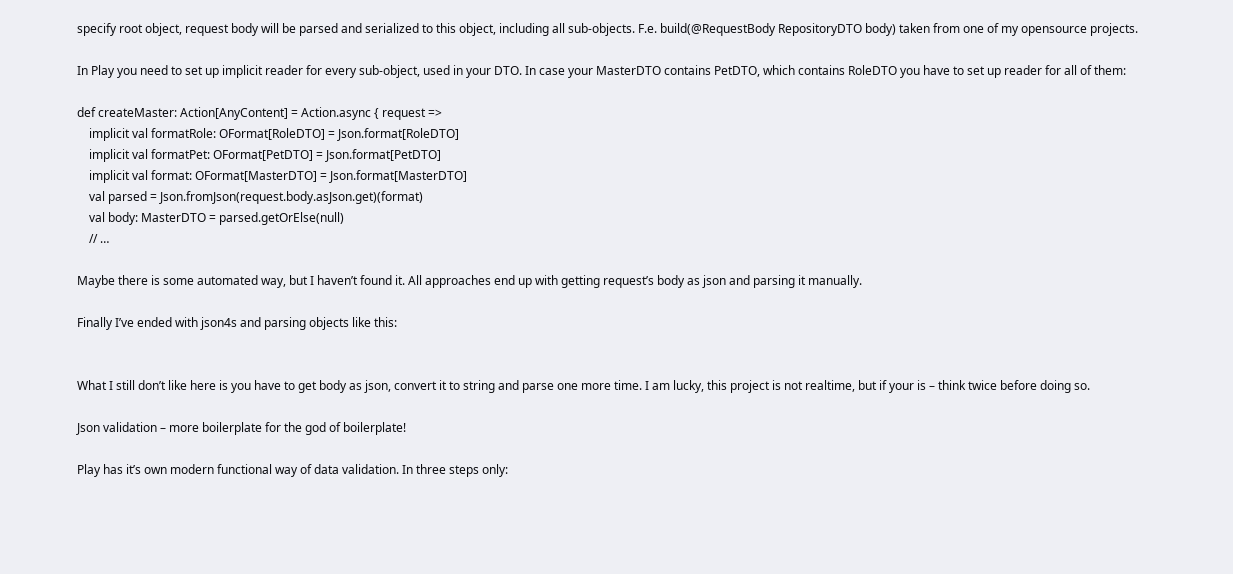specify root object, request body will be parsed and serialized to this object, including all sub-objects. F.e. build(@RequestBody RepositoryDTO body) taken from one of my opensource projects.

In Play you need to set up implicit reader for every sub-object, used in your DTO. In case your MasterDTO contains PetDTO, which contains RoleDTO you have to set up reader for all of them:

def createMaster: Action[AnyContent] = Action.async { request =>
    implicit val formatRole: OFormat[RoleDTO] = Json.format[RoleDTO]
    implicit val formatPet: OFormat[PetDTO] = Json.format[PetDTO]
    implicit val format: OFormat[MasterDTO] = Json.format[MasterDTO]
    val parsed = Json.fromJson(request.body.asJson.get)(format)
    val body: MasterDTO = parsed.getOrElse(null)
    // …

Maybe there is some automated way, but I haven’t found it. All approaches end up with getting request’s body as json and parsing it manually.

Finally I’ve ended with json4s and parsing objects like this:


What I still don’t like here is you have to get body as json, convert it to string and parse one more time. I am lucky, this project is not realtime, but if your is – think twice before doing so.

Json validation – more boilerplate for the god of boilerplate!

Play has it’s own modern functional way of data validation. In three steps only: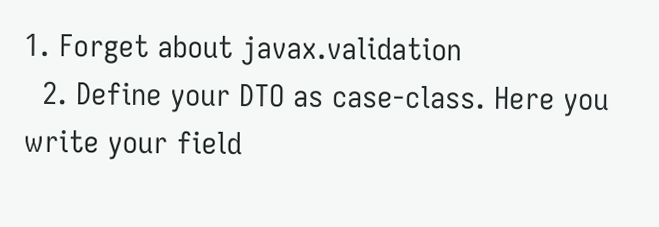1. Forget about javax.validation
  2. Define your DTO as case-class. Here you write your field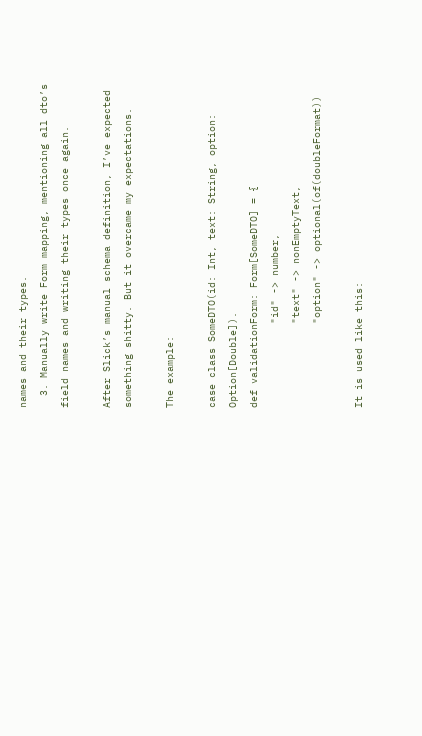names and their types.
  3. Manually write Form mapping, mentioning all dto’s field names and writing their types once again.

After Slick’s manual schema definition, I’ve expected something shitty. But it overcame my expectations.

The example:

case class SomeDTO(id: Int, text: String, option: Option[Double]).
def validationForm: Form[SomeDTO] = {
              "id" -> number,
              "text" -> nonEmptyText,
              "option" -> optional(of(doubleFormat))

It is used like this: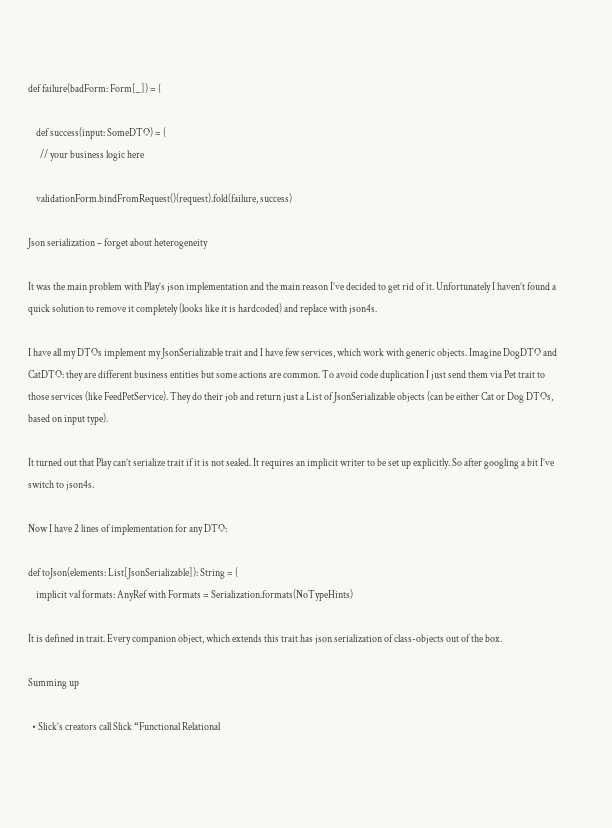def failure(badForm: Form[_]) = {

    def success(input: SomeDTO) = {
      // your business logic here

    validationForm.bindFromRequest()(request).fold(failure, success)

Json serialization – forget about heterogeneity

It was the main problem with Play’s json implementation and the main reason I’ve decided to get rid of it. Unfortunately I haven’t found a quick solution to remove it completely (looks like it is hardcoded) and replace with json4s.

I have all my DTOs implement my JsonSerializable trait and I have few services, which work with generic objects. Imagine DogDTO and CatDTO: they are different business entities but some actions are common. To avoid code duplication I just send them via Pet trait to those services (like FeedPetService). They do their job and return just a List of JsonSerializable objects (can be either Cat or Dog DTOs, based on input type).

It turned out that Play can’t serialize trait if it is not sealed. It requires an implicit writer to be set up explicitly. So after googling a bit I’ve switch to json4s.

Now I have 2 lines of implementation for any DTO:

def toJson(elements: List[JsonSerializable]): String = {
    implicit val formats: AnyRef with Formats = Serialization.formats(NoTypeHints)

It is defined in trait. Every companion object, which extends this trait has json serialization of class-objects out of the box.

Summing up

  • Slick’s creators call Slick “Functional Relational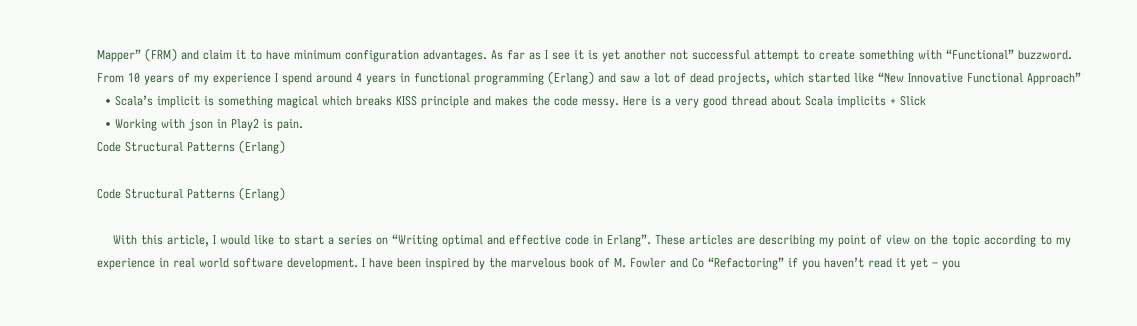Mapper” (FRM) and claim it to have minimum configuration advantages. As far as I see it is yet another not successful attempt to create something with “Functional” buzzword. From 10 years of my experience I spend around 4 years in functional programming (Erlang) and saw a lot of dead projects, which started like “New Innovative Functional Approach”
  • Scala’s implicit is something magical which breaks KISS principle and makes the code messy. Here is a very good thread about Scala implicits + Slick
  • Working with json in Play2 is pain.
Code Structural Patterns (Erlang)

Code Structural Patterns (Erlang)

    With this article, I would like to start a series on “Writing optimal and effective code in Erlang”. These articles are describing my point of view on the topic according to my experience in real world software development. I have been inspired by the marvelous book of M. Fowler and Co “Refactoring” if you haven’t read it yet – you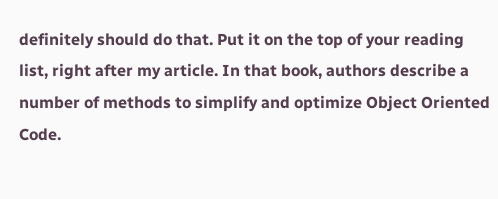definitely should do that. Put it on the top of your reading list, right after my article. In that book, authors describe a number of methods to simplify and optimize Object Oriented Code.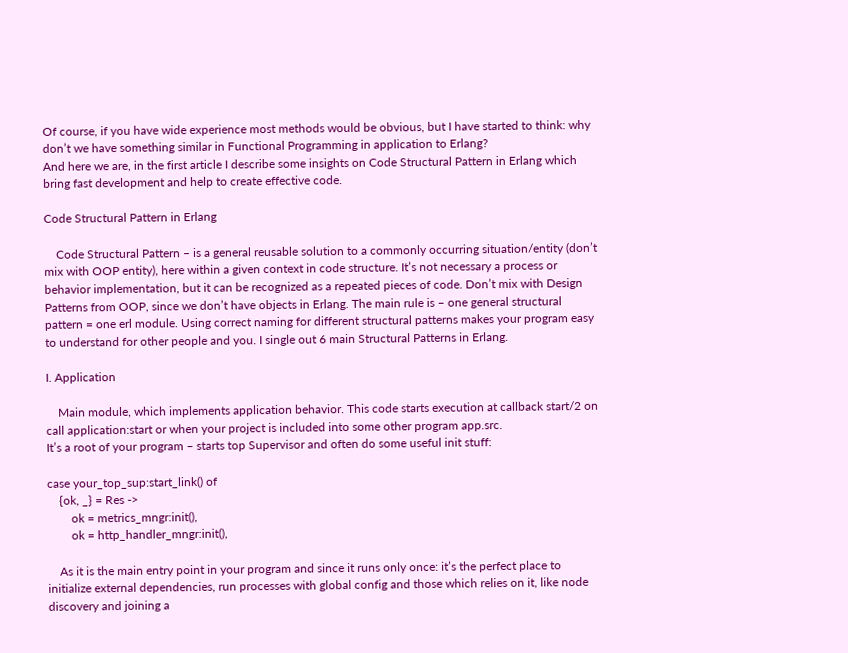Of course, if you have wide experience most methods would be obvious, but I have started to think: why don’t we have something similar in Functional Programming in application to Erlang?
And here we are, in the first article I describe some insights on Code Structural Pattern in Erlang which bring fast development and help to create effective code.

Code Structural Pattern in Erlang

    Code Structural Pattern – is a general reusable solution to a commonly occurring situation/entity (don’t mix with OOP entity), here within a given context in code structure. It’s not necessary a process or behavior implementation, but it can be recognized as a repeated pieces of code. Don’t mix with Design Patterns from OOP, since we don’t have objects in Erlang. The main rule is – one general structural pattern = one erl module. Using correct naming for different structural patterns makes your program easy to understand for other people and you. I single out 6 main Structural Patterns in Erlang.

I. Application

    Main module, which implements application behavior. This code starts execution at callback start/2 on call application:start or when your project is included into some other program app.src.
It’s a root of your program – starts top Supervisor and often do some useful init stuff:

case your_top_sup:start_link() of
    {ok, _} = Res ->
        ok = metrics_mngr:init(),
        ok = http_handler_mngr:init(),

    As it is the main entry point in your program and since it runs only once: it’s the perfect place to initialize external dependencies, run processes with global config and those which relies on it, like node discovery and joining a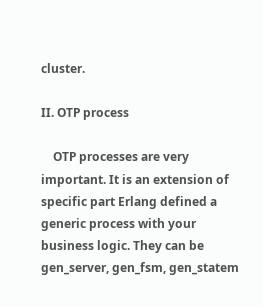cluster.

II. OTP process

    OTP processes are very important. It is an extension of specific part Erlang defined a generic process with your business logic. They can be gen_server, gen_fsm, gen_statem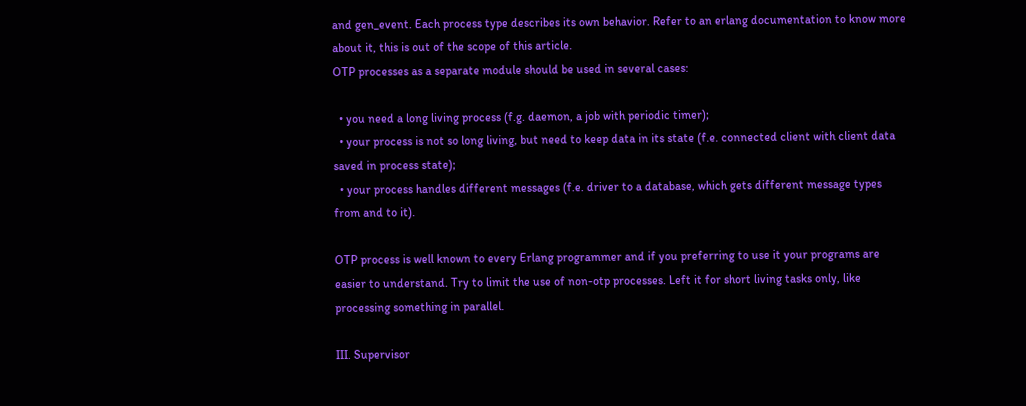and gen_event. Each process type describes its own behavior. Refer to an erlang documentation to know more about it, this is out of the scope of this article.
OTP processes as a separate module should be used in several cases:

  • you need a long living process (f.g. daemon, a job with periodic timer);
  • your process is not so long living, but need to keep data in its state (f.e. connected client with client data saved in process state);
  • your process handles different messages (f.e. driver to a database, which gets different message types from and to it).

OTP process is well known to every Erlang programmer and if you preferring to use it your programs are easier to understand. Try to limit the use of non-otp processes. Left it for short living tasks only, like processing something in parallel.

III. Supervisor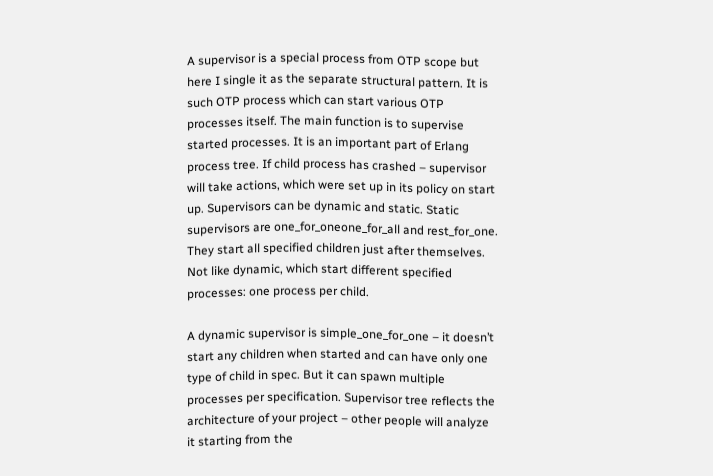A supervisor is a special process from OTP scope but here I single it as the separate structural pattern. It is such OTP process which can start various OTP processes itself. The main function is to supervise started processes. It is an important part of Erlang process tree. If child process has crashed – supervisor will take actions, which were set up in its policy on start up. Supervisors can be dynamic and static. Static supervisors are one_for_oneone_for_all and rest_for_one. They start all specified children just after themselves. Not like dynamic, which start different specified processes: one process per child.

A dynamic supervisor is simple_one_for_one – it doesn’t start any children when started and can have only one type of child in spec. But it can spawn multiple processes per specification. Supervisor tree reflects the architecture of your project – other people will analyze it starting from the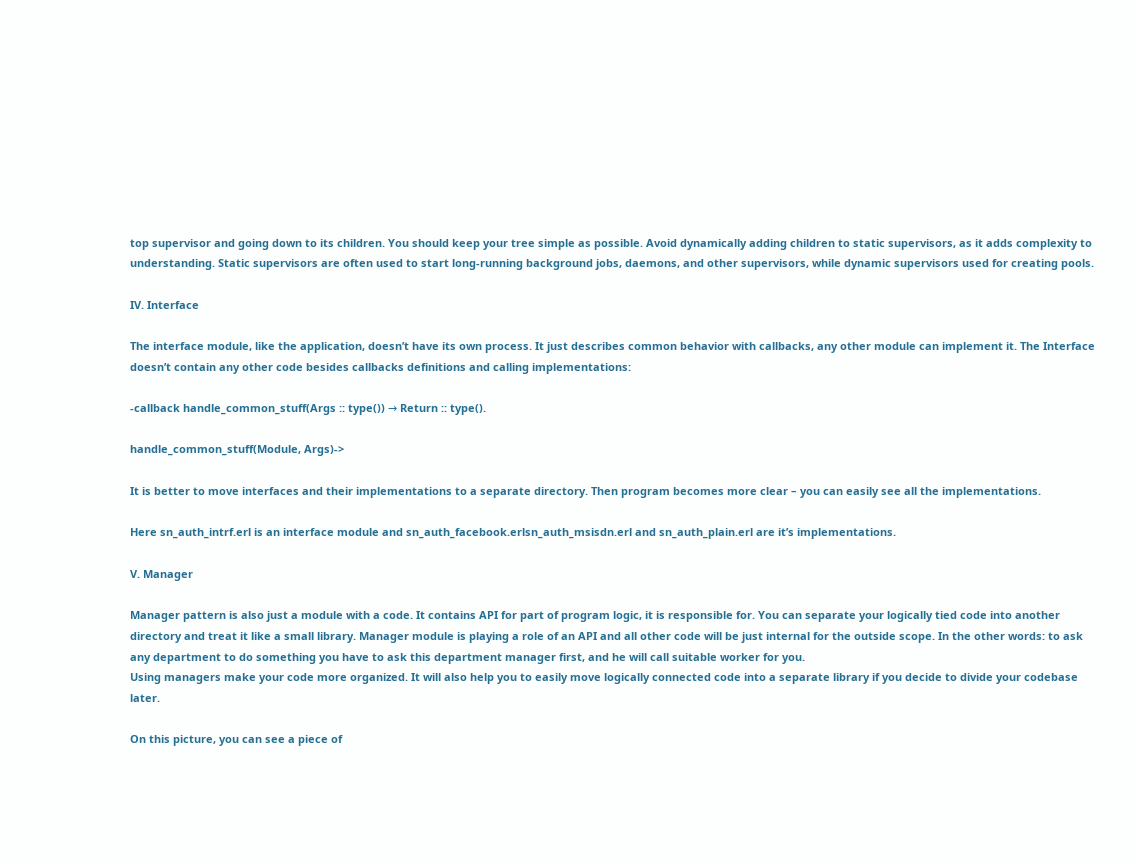top supervisor and going down to its children. You should keep your tree simple as possible. Avoid dynamically adding children to static supervisors, as it adds complexity to understanding. Static supervisors are often used to start long-running background jobs, daemons, and other supervisors, while dynamic supervisors used for creating pools.

IV. Interface

The interface module, like the application, doesn’t have its own process. It just describes common behavior with callbacks, any other module can implement it. The Interface doesn’t contain any other code besides callbacks definitions and calling implementations:

-callback handle_common_stuff(Args :: type()) → Return :: type().

handle_common_stuff(Module, Args)->

It is better to move interfaces and their implementations to a separate directory. Then program becomes more clear – you can easily see all the implementations.

Here sn_auth_intrf.erl is an interface module and sn_auth_facebook.erlsn_auth_msisdn.erl and sn_auth_plain.erl are it’s implementations.

V. Manager

Manager pattern is also just a module with a code. It contains API for part of program logic, it is responsible for. You can separate your logically tied code into another directory and treat it like a small library. Manager module is playing a role of an API and all other code will be just internal for the outside scope. In the other words: to ask any department to do something you have to ask this department manager first, and he will call suitable worker for you.
Using managers make your code more organized. It will also help you to easily move logically connected code into a separate library if you decide to divide your codebase later.

On this picture, you can see a piece of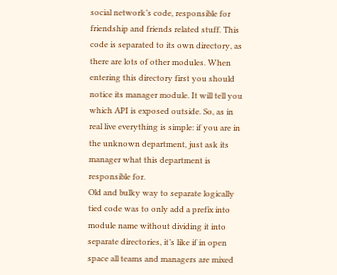social network’s code, responsible for friendship and friends related stuff. This code is separated to its own directory, as there are lots of other modules. When entering this directory first you should notice its manager module. It will tell you which API is exposed outside. So, as in real live everything is simple: if you are in the unknown department, just ask its manager what this department is responsible for.
Old and bulky way to separate logically tied code was to only add a prefix into module name without dividing it into separate directories, it’s like if in open space all teams and managers are mixed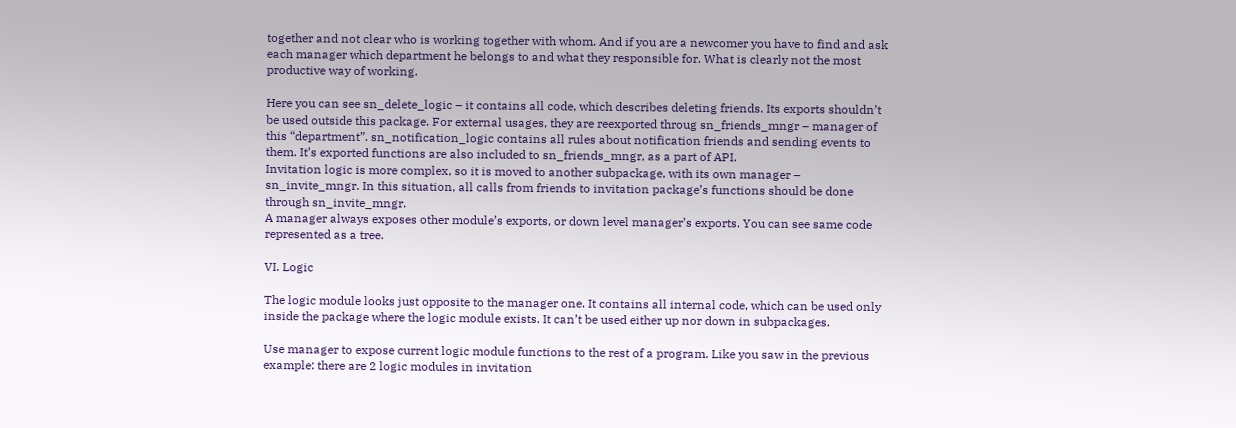together and not clear who is working together with whom. And if you are a newcomer you have to find and ask each manager which department he belongs to and what they responsible for. What is clearly not the most productive way of working.

Here you can see sn_delete_logic – it contains all code, which describes deleting friends. Its exports shouldn’t be used outside this package. For external usages, they are reexported throug sn_friends_mngr – manager of this “department”. sn_notification_logic contains all rules about notification friends and sending events to them. It’s exported functions are also included to sn_friends_mngr, as a part of API.
Invitation logic is more complex, so it is moved to another subpackage, with its own manager – sn_invite_mngr. In this situation, all calls from friends to invitation package’s functions should be done through sn_invite_mngr.
A manager always exposes other module’s exports, or down level manager’s exports. You can see same code represented as a tree.

VI. Logic

The logic module looks just opposite to the manager one. It contains all internal code, which can be used only inside the package where the logic module exists. It can’t be used either up nor down in subpackages.

Use manager to expose current logic module functions to the rest of a program. Like you saw in the previous example: there are 2 logic modules in invitation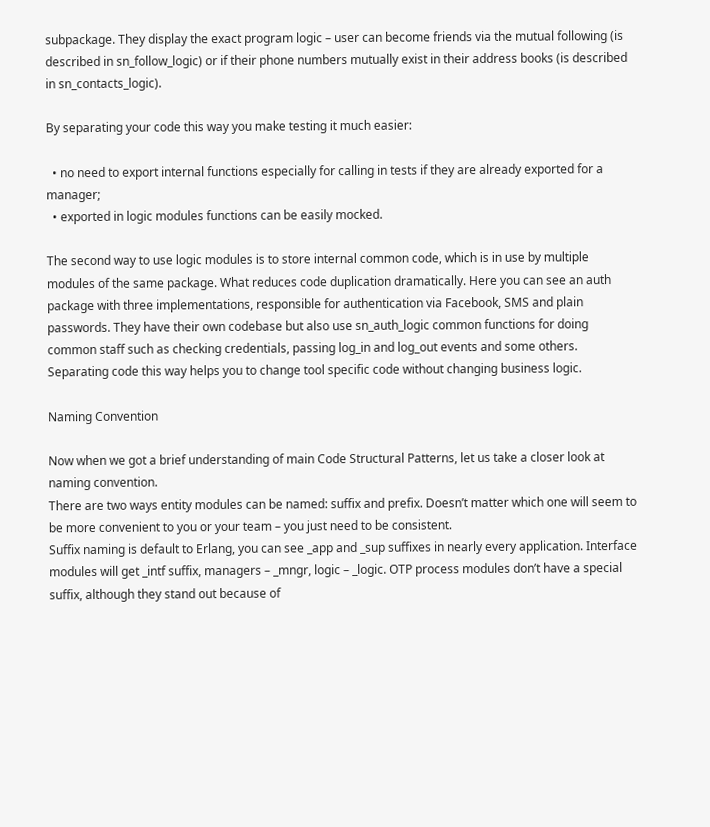subpackage. They display the exact program logic – user can become friends via the mutual following (is described in sn_follow_logic) or if their phone numbers mutually exist in their address books (is described in sn_contacts_logic).

By separating your code this way you make testing it much easier:

  • no need to export internal functions especially for calling in tests if they are already exported for a manager;
  • exported in logic modules functions can be easily mocked.

The second way to use logic modules is to store internal common code, which is in use by multiple modules of the same package. What reduces code duplication dramatically. Here you can see an auth package with three implementations, responsible for authentication via Facebook, SMS and plain passwords. They have their own codebase but also use sn_auth_logic common functions for doing common staff such as checking credentials, passing log_in and log_out events and some others.
Separating code this way helps you to change tool specific code without changing business logic.

Naming Convention

Now when we got a brief understanding of main Code Structural Patterns, let us take a closer look at naming convention.
There are two ways entity modules can be named: suffix and prefix. Doesn’t matter which one will seem to be more convenient to you or your team – you just need to be consistent.
Suffix naming is default to Erlang, you can see _app and _sup suffixes in nearly every application. Interface modules will get _intf suffix, managers – _mngr, logic – _logic. OTP process modules don’t have a special suffix, although they stand out because of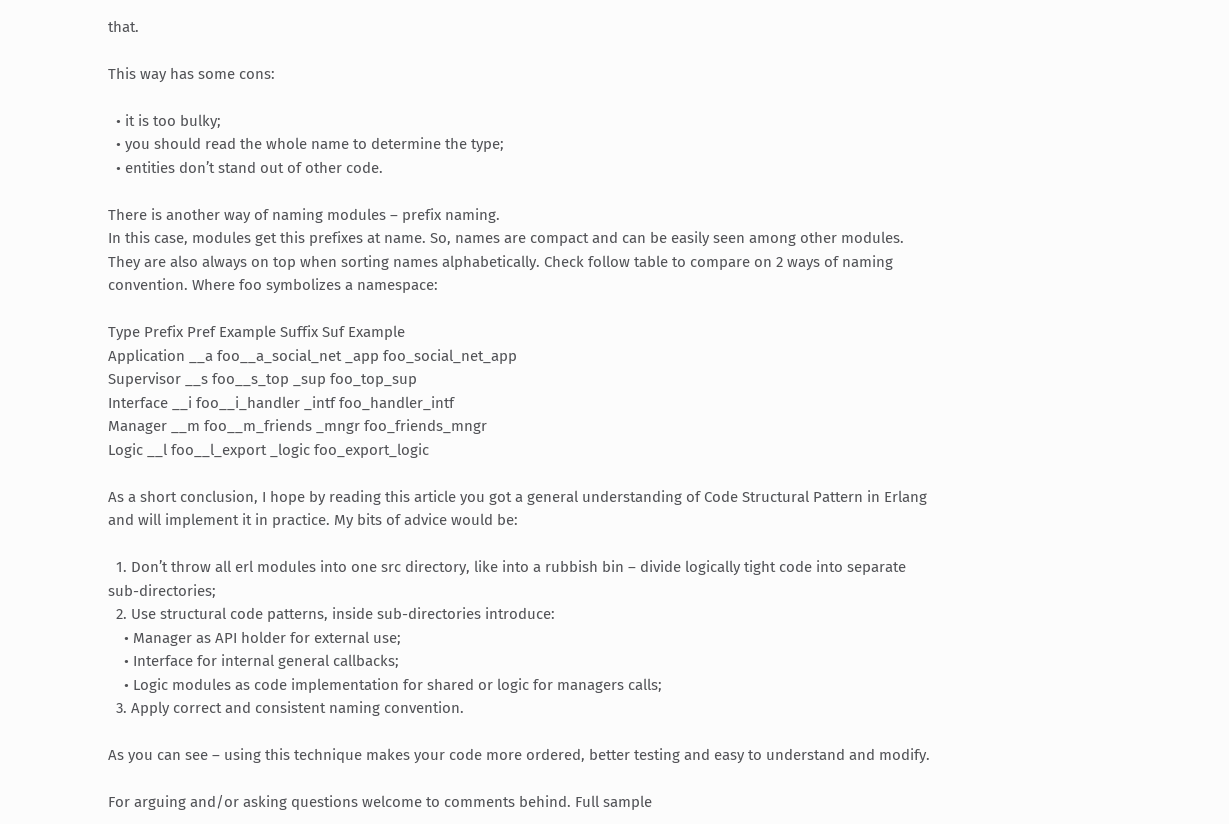that.

This way has some cons:

  • it is too bulky;
  • you should read the whole name to determine the type;
  • entities don’t stand out of other code.

There is another way of naming modules – prefix naming.
In this case, modules get this prefixes at name. So, names are compact and can be easily seen among other modules. They are also always on top when sorting names alphabetically. Check follow table to compare on 2 ways of naming convention. Where foo symbolizes a namespace:

Type Prefix Pref Example Suffix Suf Example
Application __a foo__a_social_net _app foo_social_net_app
Supervisor __s foo__s_top _sup foo_top_sup
Interface __i foo__i_handler _intf foo_handler_intf
Manager __m foo__m_friends _mngr foo_friends_mngr
Logic __l foo__l_export _logic foo_export_logic

As a short conclusion, I hope by reading this article you got a general understanding of Code Structural Pattern in Erlang and will implement it in practice. My bits of advice would be:

  1. Don’t throw all erl modules into one src directory, like into a rubbish bin – divide logically tight code into separate sub-directories;
  2. Use structural code patterns, inside sub-directories introduce:
    • Manager as API holder for external use;
    • Interface for internal general callbacks;
    • Logic modules as code implementation for shared or logic for managers calls;
  3. Apply correct and consistent naming convention.

As you can see – using this technique makes your code more ordered, better testing and easy to understand and modify.

For arguing and/or asking questions welcome to comments behind. Full sample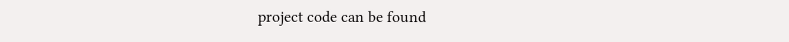project code can be found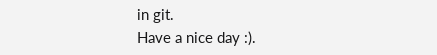in git.
Have a nice day :).